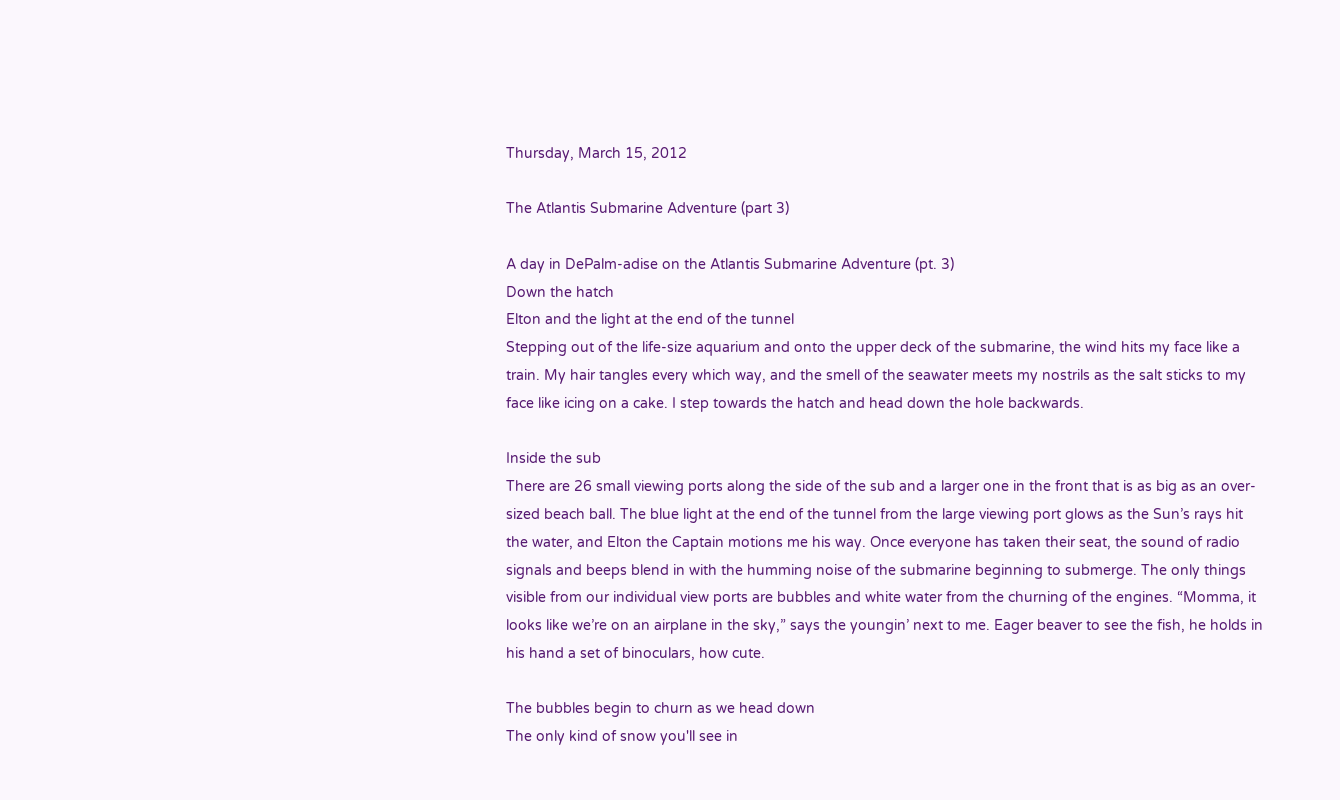Thursday, March 15, 2012

The Atlantis Submarine Adventure (part 3)

A day in DePalm-adise on the Atlantis Submarine Adventure (pt. 3)
Down the hatch
Elton and the light at the end of the tunnel
Stepping out of the life-size aquarium and onto the upper deck of the submarine, the wind hits my face like a train. My hair tangles every which way, and the smell of the seawater meets my nostrils as the salt sticks to my face like icing on a cake. I step towards the hatch and head down the hole backwards.

Inside the sub
There are 26 small viewing ports along the side of the sub and a larger one in the front that is as big as an over-sized beach ball. The blue light at the end of the tunnel from the large viewing port glows as the Sun’s rays hit the water, and Elton the Captain motions me his way. Once everyone has taken their seat, the sound of radio signals and beeps blend in with the humming noise of the submarine beginning to submerge. The only things visible from our individual view ports are bubbles and white water from the churning of the engines. “Momma, it looks like we’re on an airplane in the sky,” says the youngin’ next to me. Eager beaver to see the fish, he holds in his hand a set of binoculars, how cute.

The bubbles begin to churn as we head down
The only kind of snow you'll see in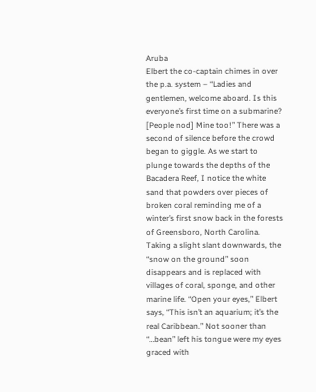Aruba
Elbert the co-captain chimes in over the p.a. system – “Ladies and gentlemen, welcome aboard. Is this everyone’s first time on a submarine? [People nod] Mine too!” There was a second of silence before the crowd began to giggle. As we start to plunge towards the depths of the Bacadera Reef, I notice the white sand that powders over pieces of broken coral reminding me of a winter’s first snow back in the forests of Greensboro, North Carolina. Taking a slight slant downwards, the “snow on the ground” soon disappears and is replaced with villages of coral, sponge, and other marine life. “Open your eyes,” Elbert says, “This isn’t an aquarium; it’s the real Caribbean.” Not sooner than “…bean” left his tongue were my eyes graced with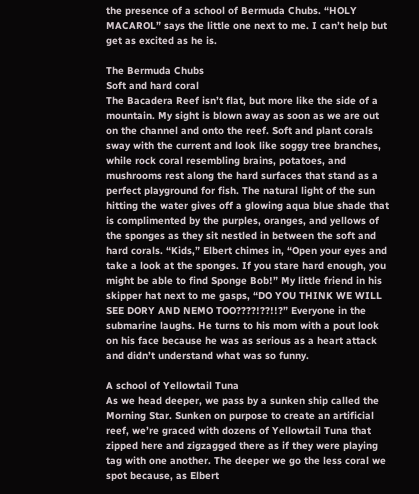the presence of a school of Bermuda Chubs. “HOLY MACAROL” says the little one next to me. I can’t help but get as excited as he is.

The Bermuda Chubs
Soft and hard coral
The Bacadera Reef isn’t flat, but more like the side of a mountain. My sight is blown away as soon as we are out on the channel and onto the reef. Soft and plant corals sway with the current and look like soggy tree branches, while rock coral resembling brains, potatoes, and mushrooms rest along the hard surfaces that stand as a perfect playground for fish. The natural light of the sun hitting the water gives off a glowing aqua blue shade that is complimented by the purples, oranges, and yellows of the sponges as they sit nestled in between the soft and hard corals. “Kids,” Elbert chimes in, “Open your eyes and take a look at the sponges. If you stare hard enough, you might be able to find Sponge Bob!” My little friend in his skipper hat next to me gasps, “DO YOU THINK WE WILL SEE DORY AND NEMO TOO????!??!!?” Everyone in the submarine laughs. He turns to his mom with a pout look on his face because he was as serious as a heart attack and didn’t understand what was so funny.

A school of Yellowtail Tuna
As we head deeper, we pass by a sunken ship called the Morning Star. Sunken on purpose to create an artificial reef, we’re graced with dozens of Yellowtail Tuna that zipped here and zigzagged there as if they were playing tag with one another. The deeper we go the less coral we spot because, as Elbert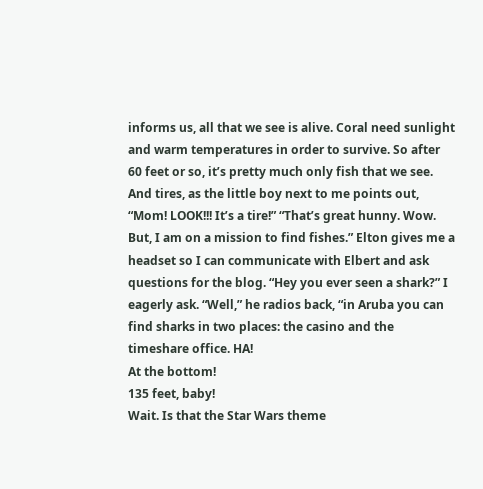informs us, all that we see is alive. Coral need sunlight and warm temperatures in order to survive. So after 60 feet or so, it’s pretty much only fish that we see. And tires, as the little boy next to me points out, “Mom! LOOK!!! It’s a tire!” “That’s great hunny. Wow. But, I am on a mission to find fishes.” Elton gives me a headset so I can communicate with Elbert and ask questions for the blog. “Hey you ever seen a shark?” I eagerly ask. “Well,” he radios back, “in Aruba you can find sharks in two places: the casino and the timeshare office. HA!
At the bottom!
135 feet, baby!
Wait. Is that the Star Wars theme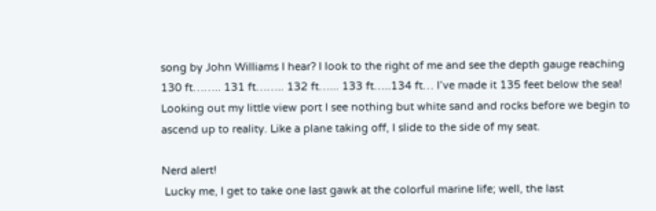song by John Williams I hear? I look to the right of me and see the depth gauge reaching 130 ft…….. 131 ft…….. 132 ft…... 133 ft…..134 ft… I’ve made it 135 feet below the sea! Looking out my little view port I see nothing but white sand and rocks before we begin to ascend up to reality. Like a plane taking off, I slide to the side of my seat.

Nerd alert!
 Lucky me, I get to take one last gawk at the colorful marine life; well, the last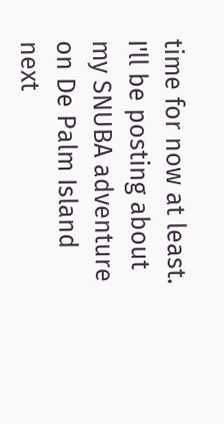time for now at least. I'll be posting about my SNUBA adventure on De Palm Island next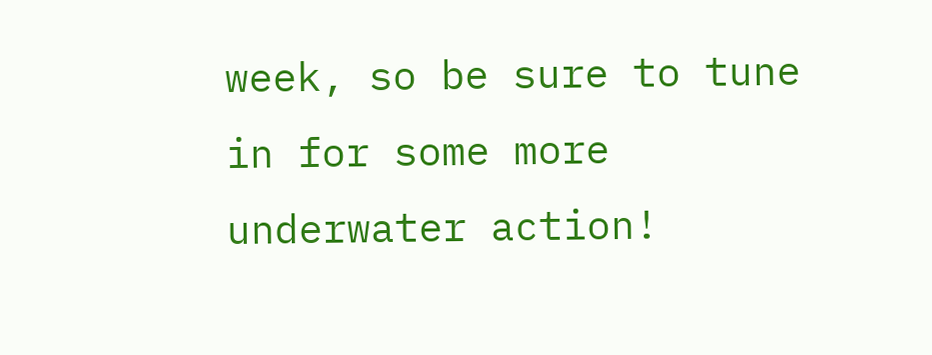week, so be sure to tune in for some more underwater action!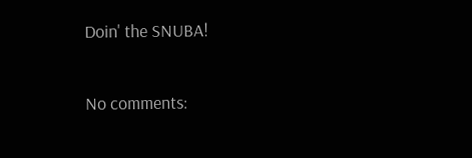Doin' the SNUBA!

No comments: